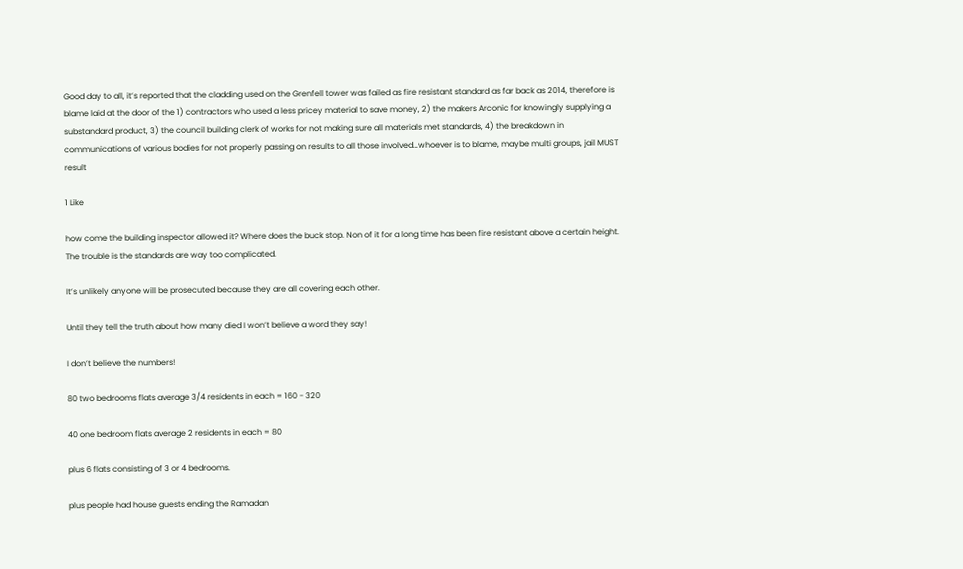Good day to all, it’s reported that the cladding used on the Grenfell tower was failed as fire resistant standard as far back as 2014, therefore is blame laid at the door of the 1) contractors who used a less pricey material to save money, 2) the makers Arconic for knowingly supplying a substandard product, 3) the council building clerk of works for not making sure all materials met standards, 4) the breakdown in communications of various bodies for not properly passing on results to all those involved…whoever is to blame, maybe multi groups, jail MUST result

1 Like

how come the building inspector allowed it? Where does the buck stop. Non of it for a long time has been fire resistant above a certain height. The trouble is the standards are way too complicated.

It’s unlikely anyone will be prosecuted because they are all covering each other.

Until they tell the truth about how many died I won’t believe a word they say!

I don’t believe the numbers!

80 two bedrooms flats average 3/4 residents in each = 160 - 320

40 one bedroom flats average 2 residents in each = 80

plus 6 flats consisting of 3 or 4 bedrooms.

plus people had house guests ending the Ramadan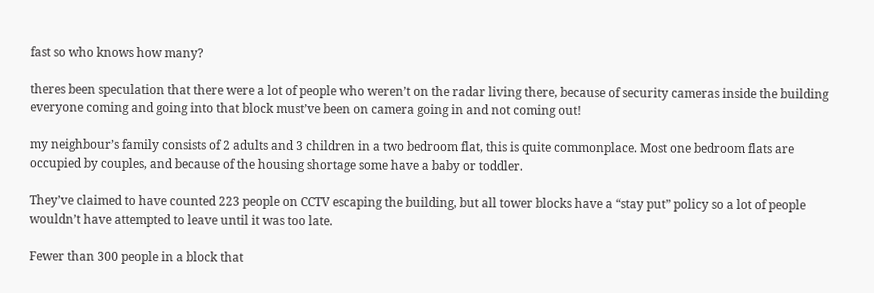fast so who knows how many?

theres been speculation that there were a lot of people who weren’t on the radar living there, because of security cameras inside the building everyone coming and going into that block must’ve been on camera going in and not coming out!

my neighbour’s family consists of 2 adults and 3 children in a two bedroom flat, this is quite commonplace. Most one bedroom flats are occupied by couples, and because of the housing shortage some have a baby or toddler.

They’ve claimed to have counted 223 people on CCTV escaping the building, but all tower blocks have a “stay put” policy so a lot of people wouldn’t have attempted to leave until it was too late.

Fewer than 300 people in a block that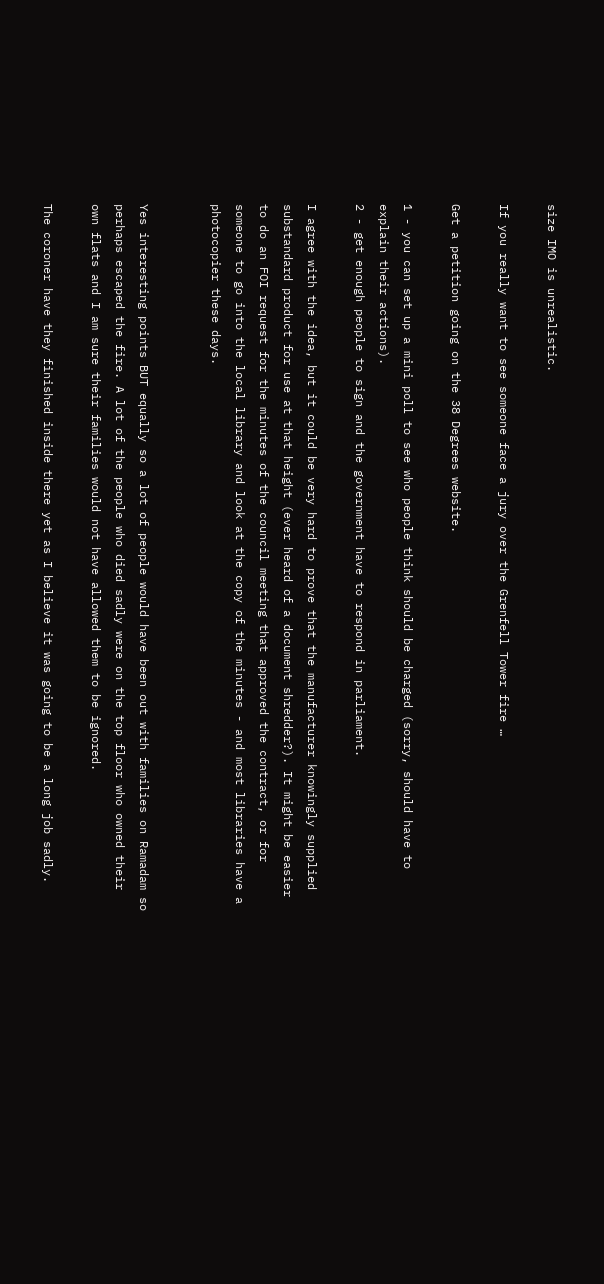size IMO is unrealistic.

If you really want to see someone face a jury over the Grenfell Tower fire …

Get a petition going on the 38 Degrees website.

1 - you can set up a mini poll to see who people think should be charged (sorry, should have to explain their actions).
2 - get enough people to sign and the government have to respond in parliament.

I agree with the idea, but it could be very hard to prove that the manufacturer knowingly supplied substandard product for use at that height (ever heard of a document shredder?). It might be easier to do an FOI request for the minutes of the council meeting that approved the contract, or for someone to go into the local library and look at the copy of the minutes - and most libraries have a photocopier these days.


Yes interesting points BUT equally so a lot of people would have been out with families on Ramadam so perhaps escaped the fire. A lot of the people who died sadly were on the top floor who owned their own flats and I am sure their families would not have allowed them to be ignored.

The coroner have they finished inside there yet as I believe it was going to be a long job sadly.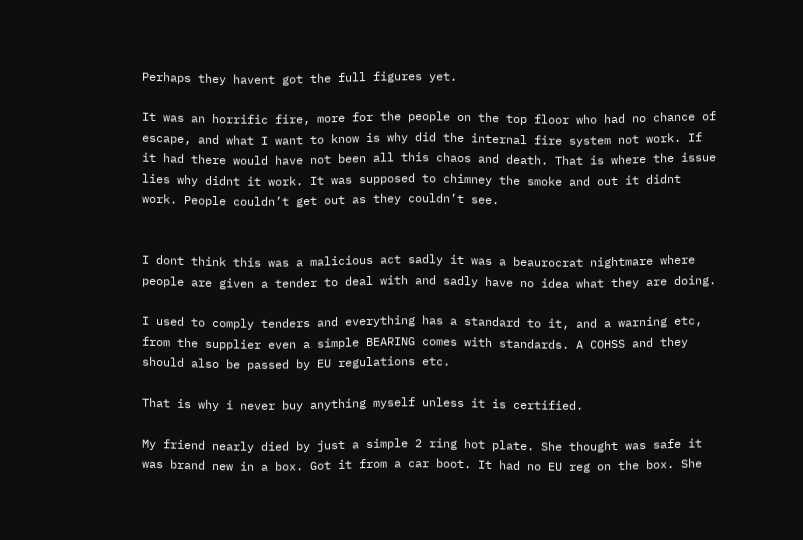Perhaps they havent got the full figures yet.

It was an horrific fire, more for the people on the top floor who had no chance of escape, and what I want to know is why did the internal fire system not work. If it had there would have not been all this chaos and death. That is where the issue lies why didnt it work. It was supposed to chimney the smoke and out it didnt work. People couldn’t get out as they couldn’t see.


I dont think this was a malicious act sadly it was a beaurocrat nightmare where people are given a tender to deal with and sadly have no idea what they are doing.

I used to comply tenders and everything has a standard to it, and a warning etc, from the supplier even a simple BEARING comes with standards. A COHSS and they should also be passed by EU regulations etc.

That is why i never buy anything myself unless it is certified.

My friend nearly died by just a simple 2 ring hot plate. She thought was safe it was brand new in a box. Got it from a car boot. It had no EU reg on the box. She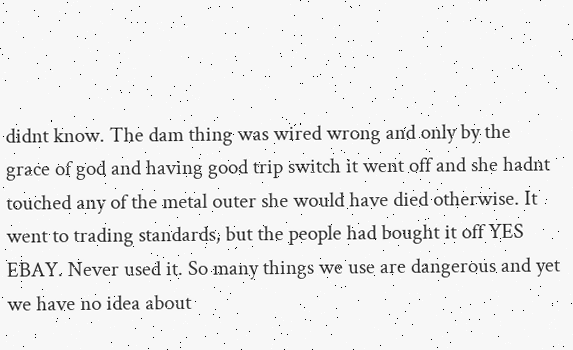didnt know. The dam thing was wired wrong and only by the grace of god and having good trip switch it went off and she hadnt touched any of the metal outer she would have died otherwise. It went to trading standards, but the people had bought it off YES EBAY. Never used it. So many things we use are dangerous and yet we have no idea about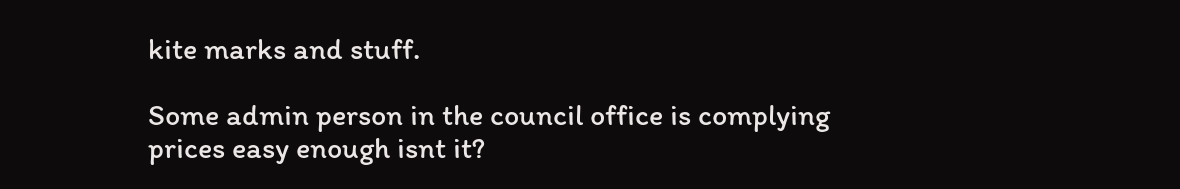kite marks and stuff.

Some admin person in the council office is complying prices easy enough isnt it?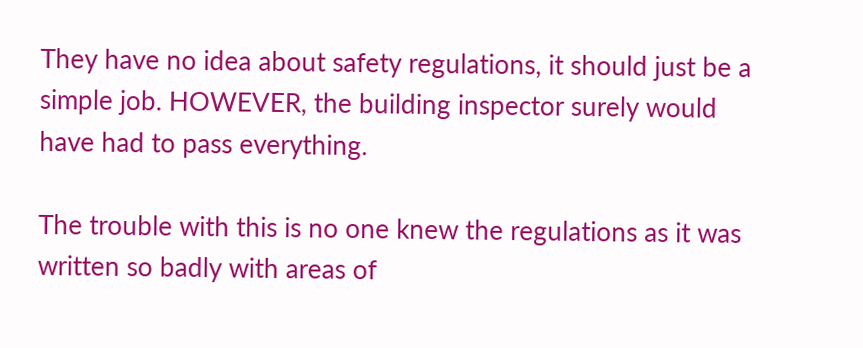They have no idea about safety regulations, it should just be a simple job. HOWEVER, the building inspector surely would have had to pass everything.

The trouble with this is no one knew the regulations as it was written so badly with areas of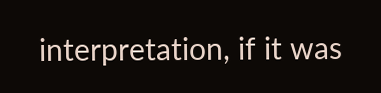interpretation, if it was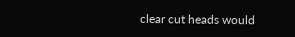clear cut heads would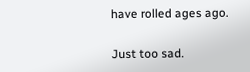have rolled ages ago.

Just too sad.